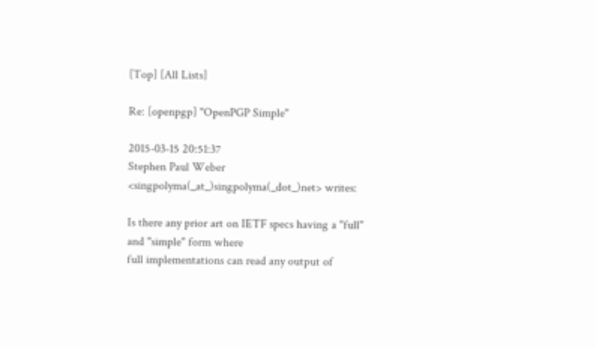[Top] [All Lists]

Re: [openpgp] "OpenPGP Simple"

2015-03-15 20:51:37
Stephen Paul Weber <singpolyma(_at_)singpolyma(_dot_)net> writes:

Is there any prior art on IETF specs having a "full" and "simple" form where
full implementations can read any output of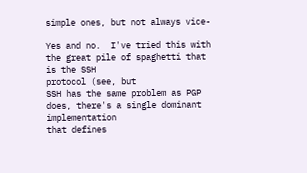simple ones, but not always vice-

Yes and no.  I've tried this with the great pile of spaghetti that is the SSH
protocol (see, but
SSH has the same problem as PGP does, there's a single dominant implementation
that defines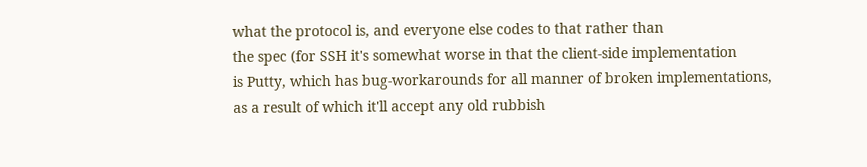what the protocol is, and everyone else codes to that rather than
the spec (for SSH it's somewhat worse in that the client-side implementation
is Putty, which has bug-workarounds for all manner of broken implementations,
as a result of which it'll accept any old rubbish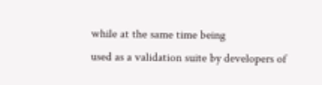while at the same time being
used as a validation suite by developers of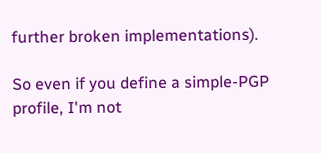further broken implementations).

So even if you define a simple-PGP profile, I'm not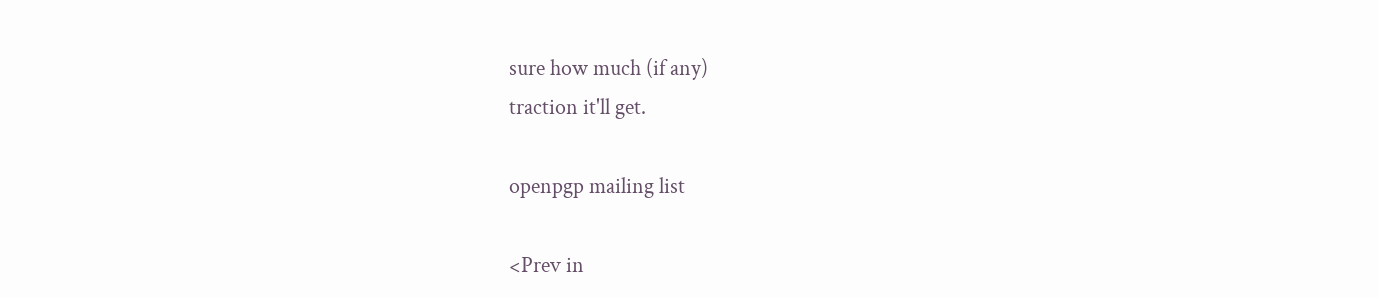sure how much (if any)
traction it'll get.

openpgp mailing list

<Prev in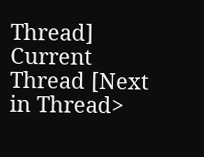Thread] Current Thread [Next in Thread>